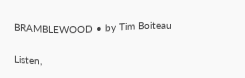BRAMBLEWOOD • by Tim Boiteau

Listen,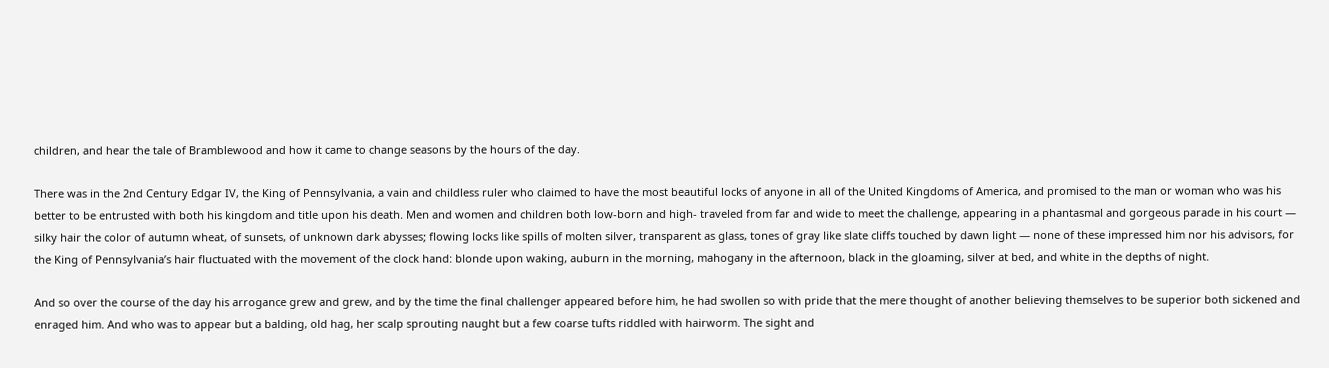children, and hear the tale of Bramblewood and how it came to change seasons by the hours of the day.

There was in the 2nd Century Edgar IV, the King of Pennsylvania, a vain and childless ruler who claimed to have the most beautiful locks of anyone in all of the United Kingdoms of America, and promised to the man or woman who was his better to be entrusted with both his kingdom and title upon his death. Men and women and children both low-born and high- traveled from far and wide to meet the challenge, appearing in a phantasmal and gorgeous parade in his court — silky hair the color of autumn wheat, of sunsets, of unknown dark abysses; flowing locks like spills of molten silver, transparent as glass, tones of gray like slate cliffs touched by dawn light — none of these impressed him nor his advisors, for the King of Pennsylvania’s hair fluctuated with the movement of the clock hand: blonde upon waking, auburn in the morning, mahogany in the afternoon, black in the gloaming, silver at bed, and white in the depths of night.

And so over the course of the day his arrogance grew and grew, and by the time the final challenger appeared before him, he had swollen so with pride that the mere thought of another believing themselves to be superior both sickened and enraged him. And who was to appear but a balding, old hag, her scalp sprouting naught but a few coarse tufts riddled with hairworm. The sight and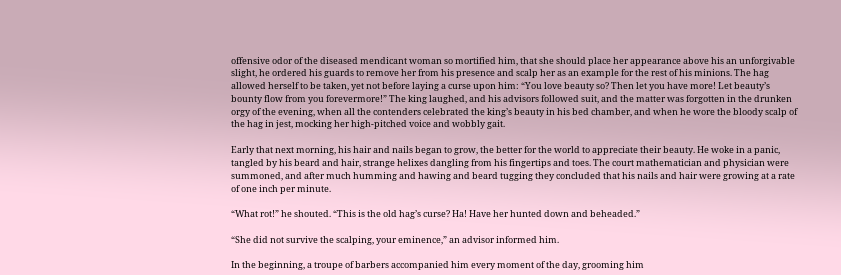offensive odor of the diseased mendicant woman so mortified him, that she should place her appearance above his an unforgivable slight, he ordered his guards to remove her from his presence and scalp her as an example for the rest of his minions. The hag allowed herself to be taken, yet not before laying a curse upon him: “You love beauty so? Then let you have more! Let beauty’s bounty flow from you forevermore!” The king laughed, and his advisors followed suit, and the matter was forgotten in the drunken orgy of the evening, when all the contenders celebrated the king’s beauty in his bed chamber, and when he wore the bloody scalp of the hag in jest, mocking her high-pitched voice and wobbly gait.

Early that next morning, his hair and nails began to grow, the better for the world to appreciate their beauty. He woke in a panic, tangled by his beard and hair, strange helixes dangling from his fingertips and toes. The court mathematician and physician were summoned, and after much humming and hawing and beard tugging they concluded that his nails and hair were growing at a rate of one inch per minute.

“What rot!” he shouted. “This is the old hag’s curse? Ha! Have her hunted down and beheaded.”

“She did not survive the scalping, your eminence,” an advisor informed him.

In the beginning, a troupe of barbers accompanied him every moment of the day, grooming him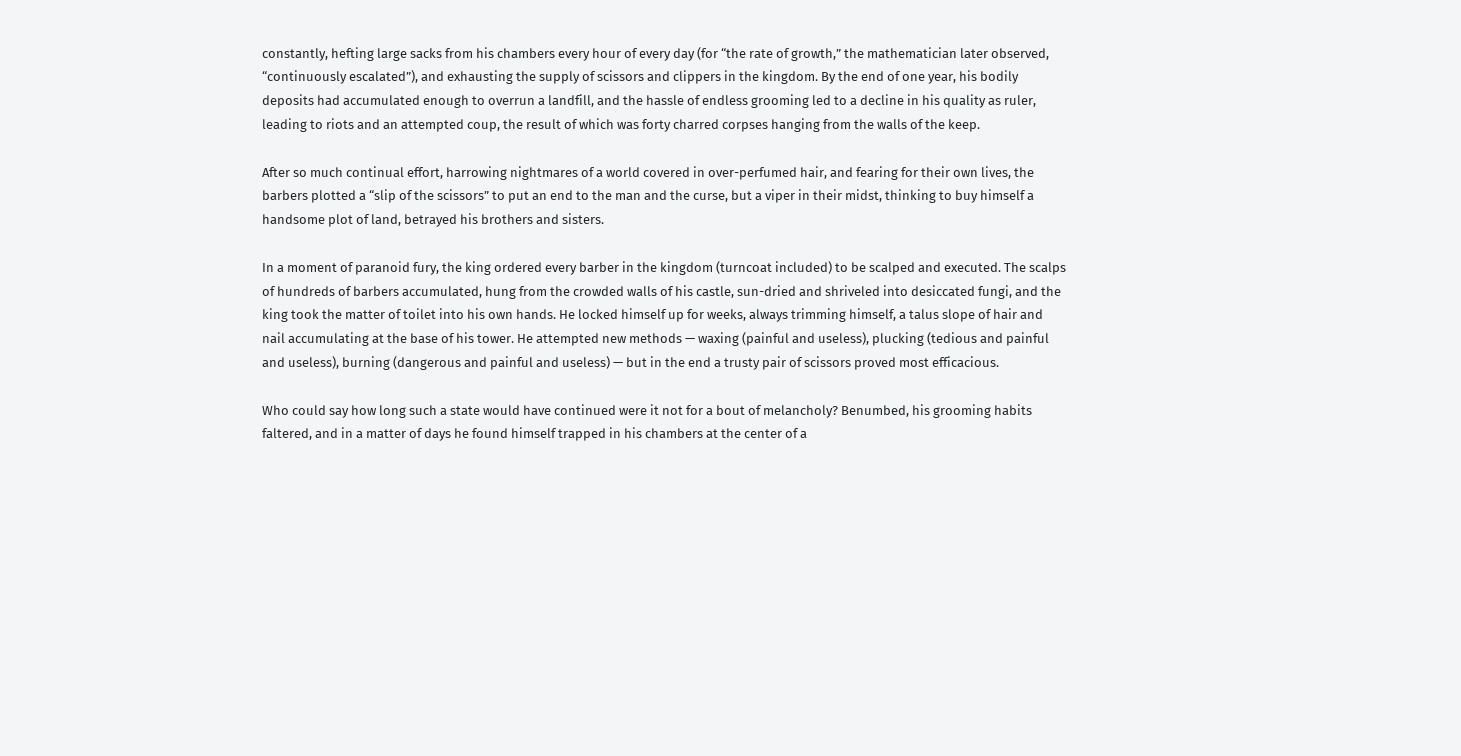constantly, hefting large sacks from his chambers every hour of every day (for “the rate of growth,” the mathematician later observed, “continuously escalated”), and exhausting the supply of scissors and clippers in the kingdom. By the end of one year, his bodily deposits had accumulated enough to overrun a landfill, and the hassle of endless grooming led to a decline in his quality as ruler, leading to riots and an attempted coup, the result of which was forty charred corpses hanging from the walls of the keep.

After so much continual effort, harrowing nightmares of a world covered in over-perfumed hair, and fearing for their own lives, the barbers plotted a “slip of the scissors” to put an end to the man and the curse, but a viper in their midst, thinking to buy himself a handsome plot of land, betrayed his brothers and sisters.

In a moment of paranoid fury, the king ordered every barber in the kingdom (turncoat included) to be scalped and executed. The scalps of hundreds of barbers accumulated, hung from the crowded walls of his castle, sun-dried and shriveled into desiccated fungi, and the king took the matter of toilet into his own hands. He locked himself up for weeks, always trimming himself, a talus slope of hair and nail accumulating at the base of his tower. He attempted new methods — waxing (painful and useless), plucking (tedious and painful and useless), burning (dangerous and painful and useless) — but in the end a trusty pair of scissors proved most efficacious.

Who could say how long such a state would have continued were it not for a bout of melancholy? Benumbed, his grooming habits faltered, and in a matter of days he found himself trapped in his chambers at the center of a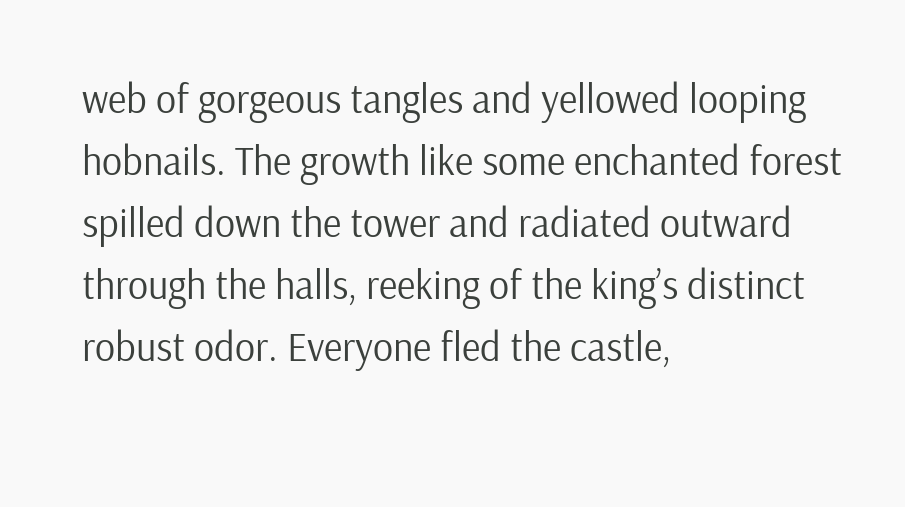web of gorgeous tangles and yellowed looping hobnails. The growth like some enchanted forest spilled down the tower and radiated outward through the halls, reeking of the king’s distinct robust odor. Everyone fled the castle,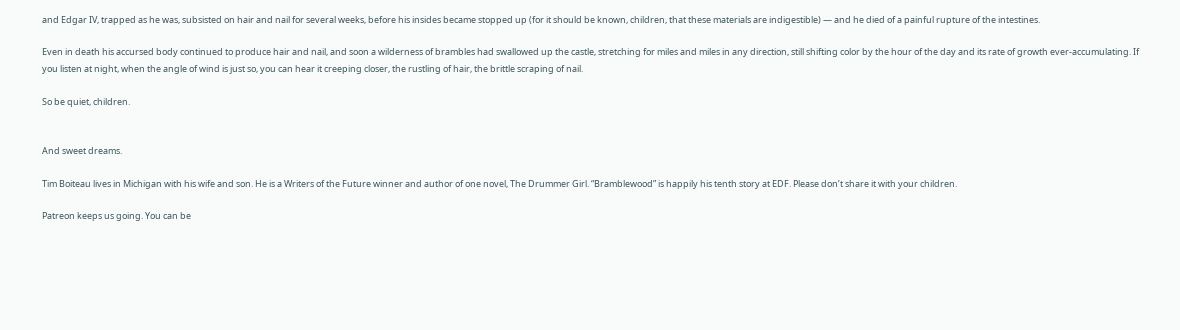and Edgar IV, trapped as he was, subsisted on hair and nail for several weeks, before his insides became stopped up (for it should be known, children, that these materials are indigestible) — and he died of a painful rupture of the intestines.

Even in death his accursed body continued to produce hair and nail, and soon a wilderness of brambles had swallowed up the castle, stretching for miles and miles in any direction, still shifting color by the hour of the day and its rate of growth ever-accumulating. If you listen at night, when the angle of wind is just so, you can hear it creeping closer, the rustling of hair, the brittle scraping of nail.

So be quiet, children.


And sweet dreams.

Tim Boiteau lives in Michigan with his wife and son. He is a Writers of the Future winner and author of one novel, The Drummer Girl. “Bramblewood” is happily his tenth story at EDF. Please don’t share it with your children.

Patreon keeps us going. You can be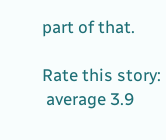part of that.

Rate this story:
 average 3.9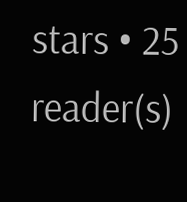stars • 25 reader(s)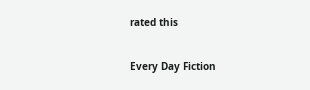rated this

Every Day Fiction